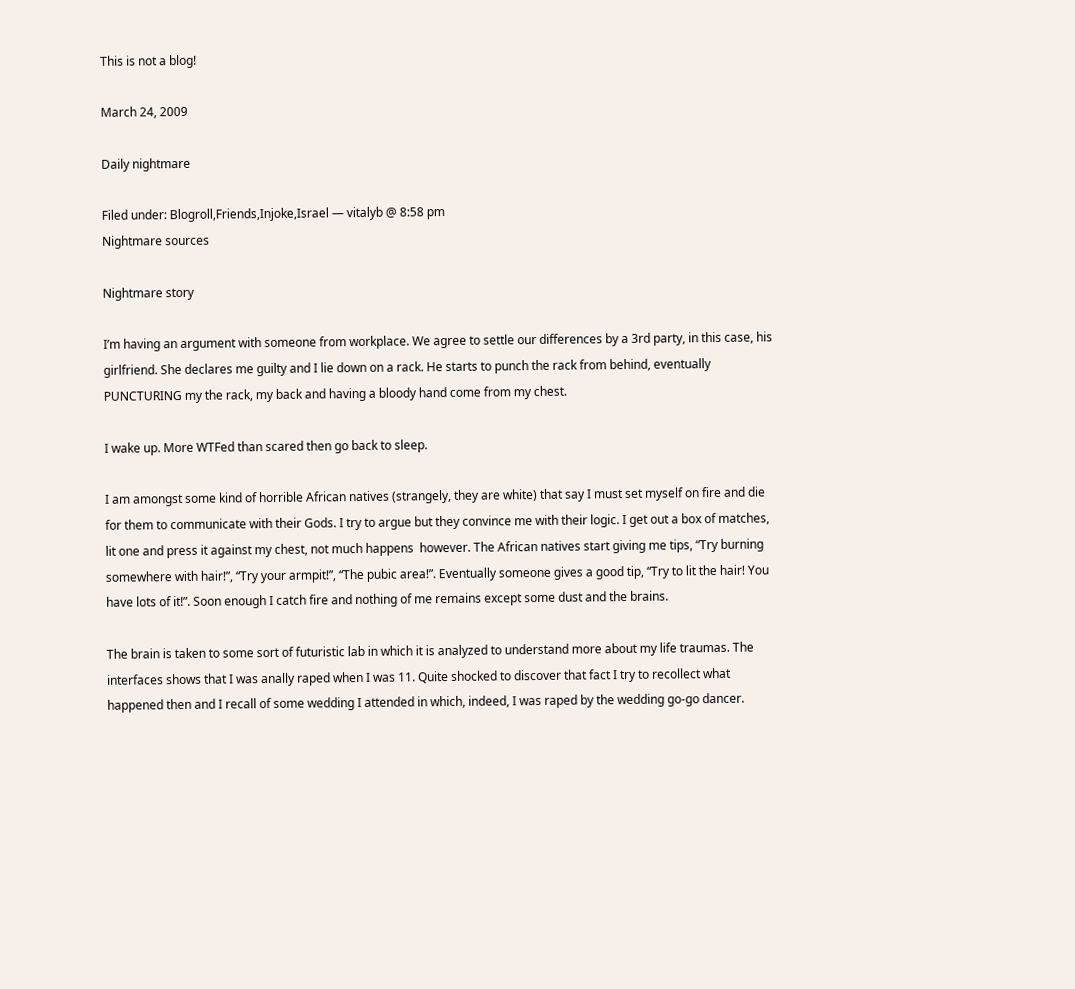This is not a blog!

March 24, 2009

Daily nightmare

Filed under: Blogroll,Friends,Injoke,Israel — vitalyb @ 8:58 pm
Nightmare sources

Nightmare story

I’m having an argument with someone from workplace. We agree to settle our differences by a 3rd party, in this case, his girlfriend. She declares me guilty and I lie down on a rack. He starts to punch the rack from behind, eventually PUNCTURING my the rack, my back and having a bloody hand come from my chest.

I wake up. More WTFed than scared then go back to sleep.

I am amongst some kind of horrible African natives (strangely, they are white) that say I must set myself on fire and die for them to communicate with their Gods. I try to argue but they convince me with their logic. I get out a box of matches, lit one and press it against my chest, not much happens  however. The African natives start giving me tips, “Try burning somewhere with hair!”, “Try your armpit!”, “The pubic area!”. Eventually someone gives a good tip, “Try to lit the hair! You have lots of it!”. Soon enough I catch fire and nothing of me remains except some dust and the brains.

The brain is taken to some sort of futuristic lab in which it is analyzed to understand more about my life traumas. The interfaces shows that I was anally raped when I was 11. Quite shocked to discover that fact I try to recollect what happened then and I recall of some wedding I attended in which, indeed, I was raped by the wedding go-go dancer.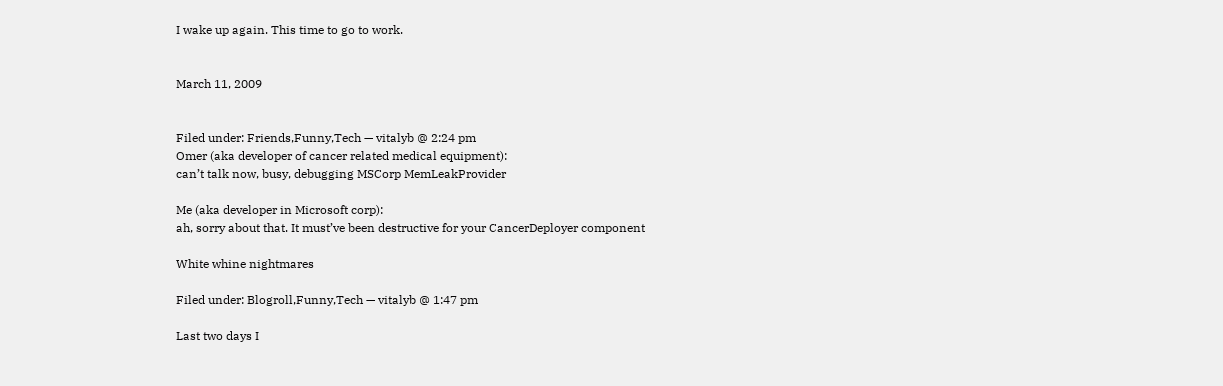I wake up again. This time to go to work.


March 11, 2009


Filed under: Friends,Funny,Tech — vitalyb @ 2:24 pm
Omer (aka developer of cancer related medical equipment):
can’t talk now, busy, debugging MSCorp MemLeakProvider

Me (aka developer in Microsoft corp):
ah, sorry about that. It must’ve been destructive for your CancerDeployer component

White whine nightmares

Filed under: Blogroll,Funny,Tech — vitalyb @ 1:47 pm

Last two days I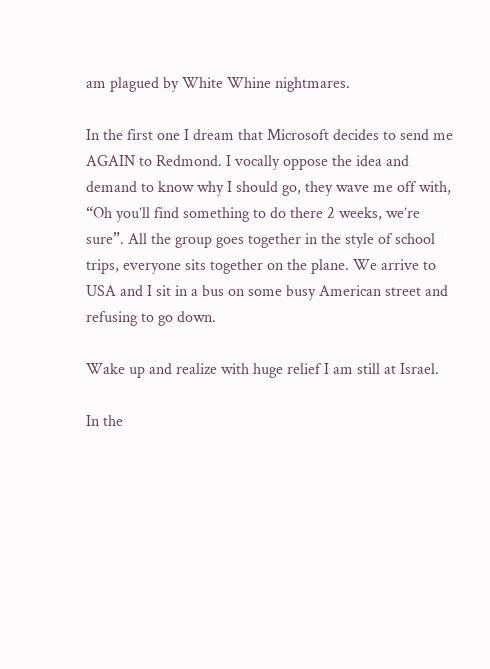am plagued by White Whine nightmares.

In the first one I dream that Microsoft decides to send me AGAIN to Redmond. I vocally oppose the idea and demand to know why I should go, they wave me off with, “Oh you’ll find something to do there 2 weeks, we’re sure”. All the group goes together in the style of school trips, everyone sits together on the plane. We arrive to USA and I sit in a bus on some busy American street and refusing to go down.

Wake up and realize with huge relief I am still at Israel.

In the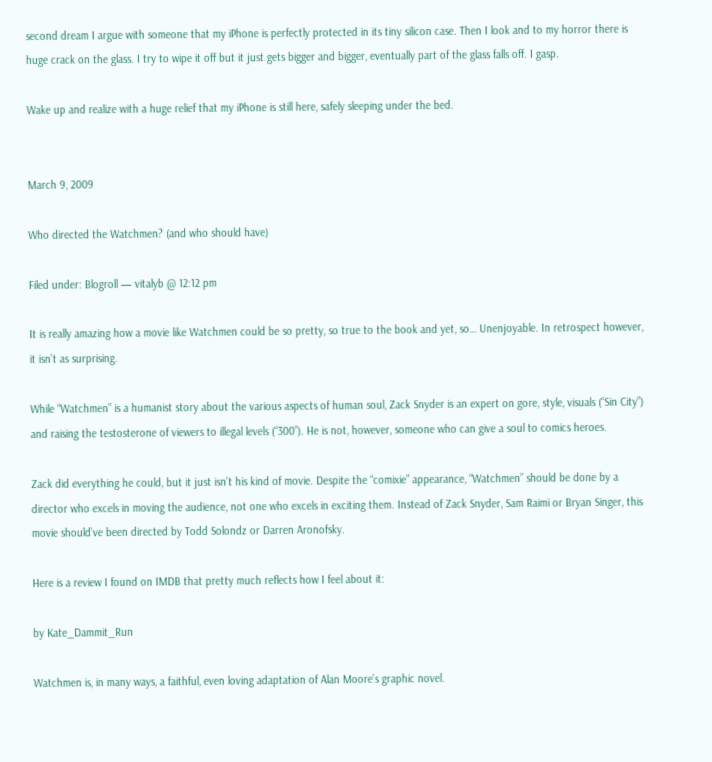second dream I argue with someone that my iPhone is perfectly protected in its tiny silicon case. Then I look and to my horror there is huge crack on the glass. I try to wipe it off but it just gets bigger and bigger, eventually part of the glass falls off. I gasp.

Wake up and realize with a huge relief that my iPhone is still here, safely sleeping under the bed.


March 9, 2009

Who directed the Watchmen? (and who should have)

Filed under: Blogroll — vitalyb @ 12:12 pm

It is really amazing how a movie like Watchmen could be so pretty, so true to the book and yet, so… Unenjoyable. In retrospect however, it isn’t as surprising.

While “Watchmen” is a humanist story about the various aspects of human soul, Zack Snyder is an expert on gore, style, visuals (“Sin City”) and raising the testosterone of viewers to illegal levels (“300”). He is not, however, someone who can give a soul to comics heroes.

Zack did everything he could, but it just isn’t his kind of movie. Despite the “comixie” appearance, “Watchmen” should be done by a director who excels in moving the audience, not one who excels in exciting them. Instead of Zack Snyder, Sam Raimi or Bryan Singer, this movie should’ve been directed by Todd Solondz or Darren Aronofsky.

Here is a review I found on IMDB that pretty much reflects how I feel about it:

by Kate_Dammit_Run

Watchmen is, in many ways, a faithful, even loving adaptation of Alan Moore’s graphic novel.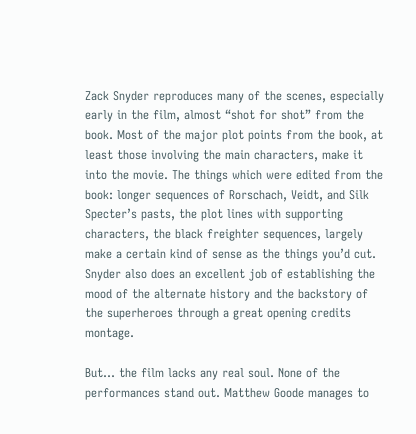Zack Snyder reproduces many of the scenes, especially early in the film, almost “shot for shot” from the book. Most of the major plot points from the book, at least those involving the main characters, make it into the movie. The things which were edited from the book: longer sequences of Rorschach, Veidt, and Silk Specter’s pasts, the plot lines with supporting characters, the black freighter sequences, largely make a certain kind of sense as the things you’d cut. Snyder also does an excellent job of establishing the mood of the alternate history and the backstory of the superheroes through a great opening credits montage.

But… the film lacks any real soul. None of the performances stand out. Matthew Goode manages to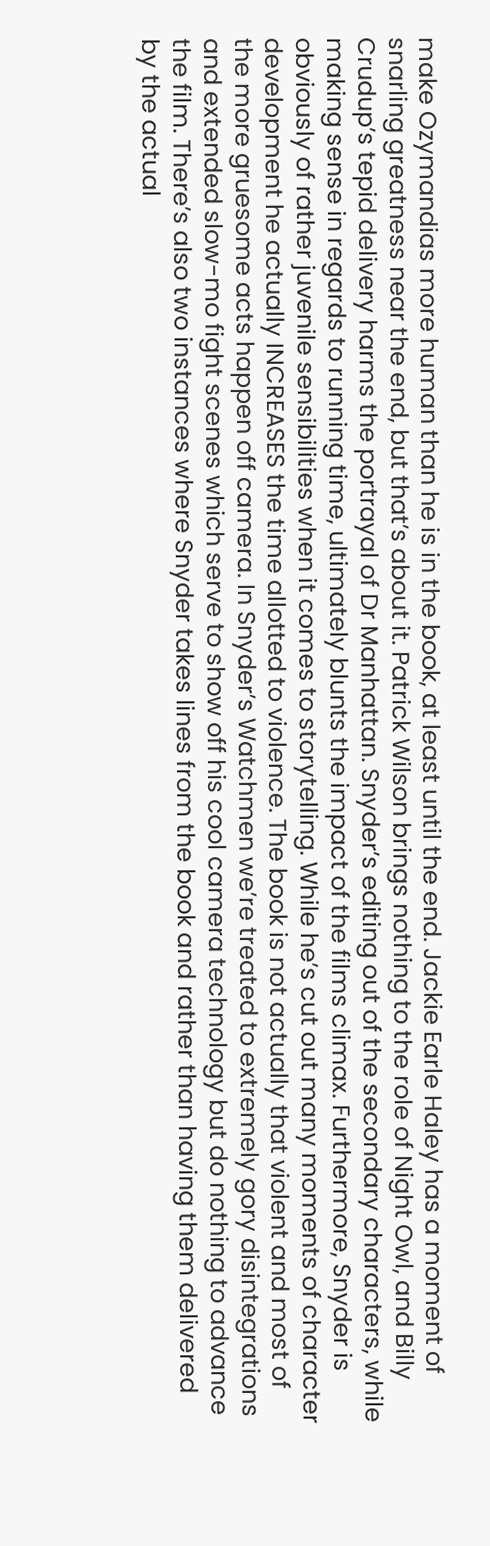make Ozymandias more human than he is in the book, at least until the end. Jackie Earle Haley has a moment of snarling greatness near the end, but that’s about it. Patrick Wilson brings nothing to the role of Night Owl, and Billy Crudup’s tepid delivery harms the portrayal of Dr Manhattan. Snyder’s editing out of the secondary characters, while making sense in regards to running time, ultimately blunts the impact of the films climax. Furthermore, Snyder is obviously of rather juvenile sensibilities when it comes to storytelling. While he’s cut out many moments of character development he actually INCREASES the time allotted to violence. The book is not actually that violent and most of the more gruesome acts happen off camera. In Snyder’s Watchmen we’re treated to extremely gory disintegrations and extended slow-mo fight scenes which serve to show off his cool camera technology but do nothing to advance the film. There’s also two instances where Snyder takes lines from the book and rather than having them delivered by the actual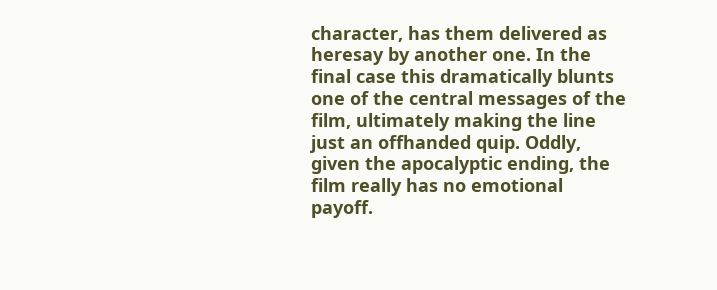character, has them delivered as heresay by another one. In the final case this dramatically blunts one of the central messages of the film, ultimately making the line just an offhanded quip. Oddly, given the apocalyptic ending, the film really has no emotional payoff.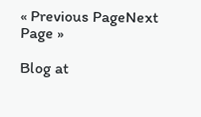« Previous PageNext Page »

Blog at